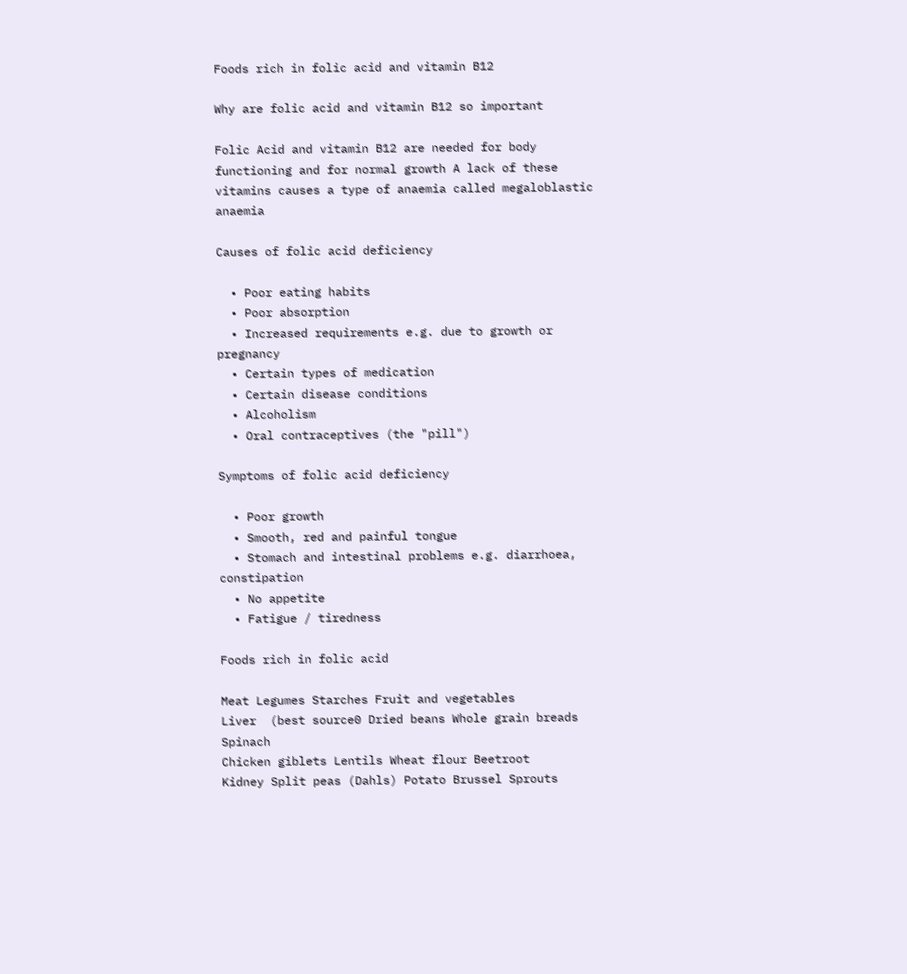Foods rich in folic acid and vitamin B12

Why are folic acid and vitamin B12 so important

Folic Acid and vitamin B12 are needed for body functioning and for normal growth A lack of these vitamins causes a type of anaemia called megaloblastic anaemia

Causes of folic acid deficiency

  • Poor eating habits
  • Poor absorption
  • Increased requirements e.g. due to growth or pregnancy
  • Certain types of medication
  • Certain disease conditions
  • Alcoholism
  • Oral contraceptives (the "pill")

Symptoms of folic acid deficiency

  • Poor growth
  • Smooth, red and painful tongue
  • Stomach and intestinal problems e.g. diarrhoea, constipation
  • No appetite
  • Fatigue / tiredness

Foods rich in folic acid

Meat Legumes Starches Fruit and vegetables
Liver  (best source0 Dried beans Whole grain breads Spinach
Chicken giblets Lentils Wheat flour Beetroot
Kidney Split peas (Dahls) Potato Brussel Sprouts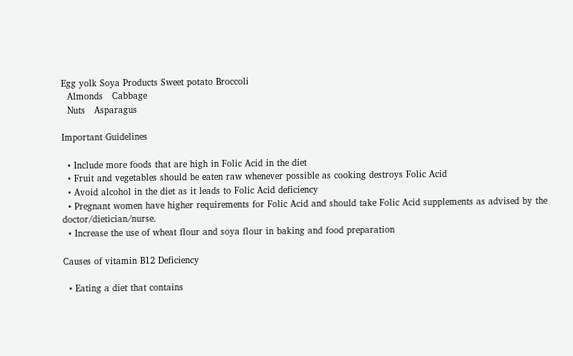Egg yolk Soya Products Sweet potato Broccoli
  Almonds   Cabbage
  Nuts   Asparagus

Important Guidelines

  • Include more foods that are high in Folic Acid in the diet
  • Fruit and vegetables should be eaten raw whenever possible as cooking destroys Folic Acid
  • Avoid alcohol in the diet as it leads to Folic Acid deficiency
  • Pregnant women have higher requirements for Folic Acid and should take Folic Acid supplements as advised by the doctor/dietician/nurse.
  • Increase the use of wheat flour and soya flour in baking and food preparation

Causes of vitamin B12 Deficiency

  • Eating a diet that contains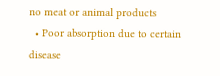no meat or animal products
  • Poor absorption due to certain disease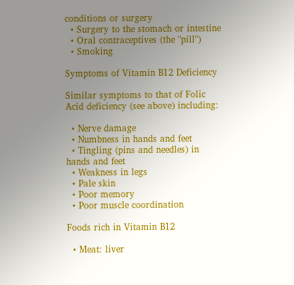conditions or surgery
  • Surgery to the stomach or intestine
  • Oral contraceptives (the "pill")
  • Smoking

Symptoms of Vitamin B12 Deficiency

Similar symptoms to that of Folic Acid deficiency (see above) including:

  • Nerve damage
  • Numbness in hands and feet
  • Tingling (pins and needles) in hands and feet
  • Weakness in legs
  • Pale skin
  • Poor memory
  • Poor muscle coordination

Foods rich in Vitamin B12

  • Meat: liver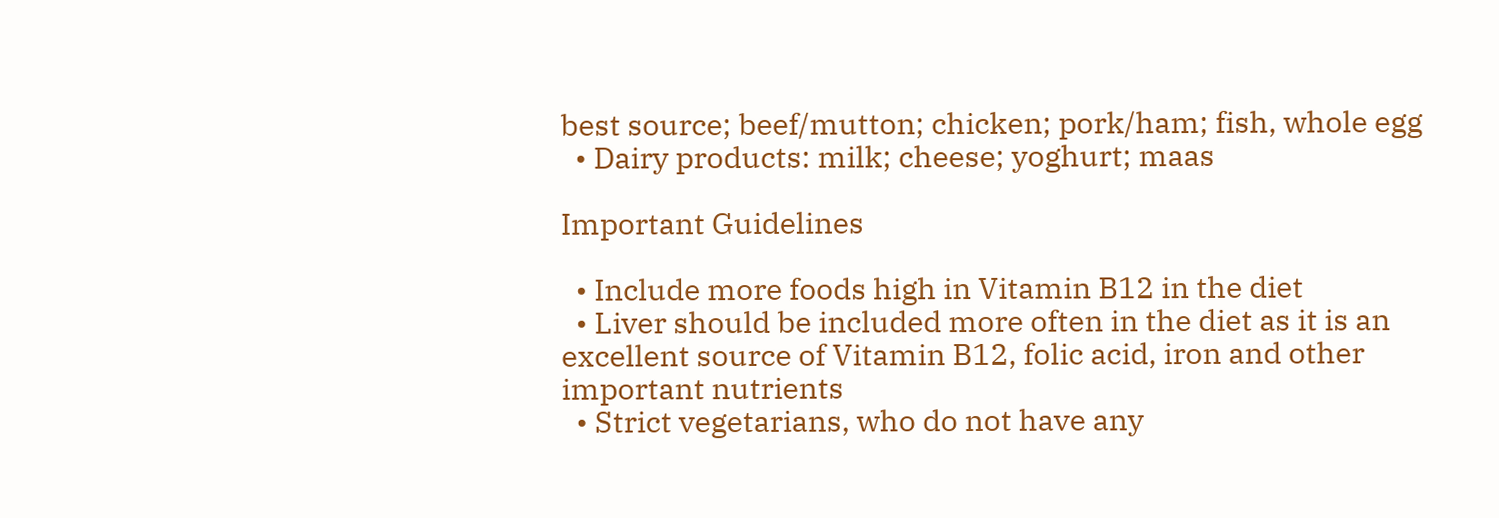best source; beef/mutton; chicken; pork/ham; fish, whole egg
  • Dairy products: milk; cheese; yoghurt; maas

Important Guidelines

  • Include more foods high in Vitamin B12 in the diet
  • Liver should be included more often in the diet as it is an excellent source of Vitamin B12, folic acid, iron and other important nutrients
  • Strict vegetarians, who do not have any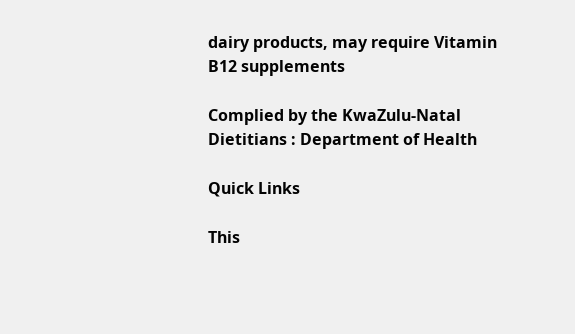dairy products, may require Vitamin B12 supplements

Complied by the KwaZulu-Natal Dietitians : Department of Health

Quick Links

This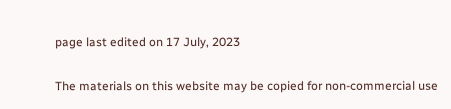page last edited on 17 July, 2023

The materials on this website may be copied for non-commercial use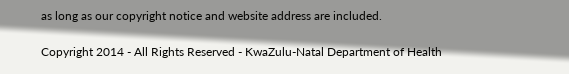as long as our copyright notice and website address are included.

Copyright 2014 - All Rights Reserved - KwaZulu-Natal Department of Health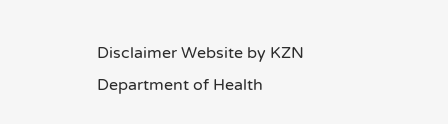Disclaimer Website by KZN Department of Health